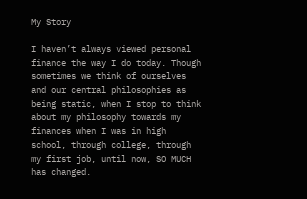My Story

I haven’t always viewed personal finance the way I do today. Though sometimes we think of ourselves and our central philosophies as being static, when I stop to think about my philosophy towards my finances when I was in high school, through college, through my first job, until now, SO MUCH has changed.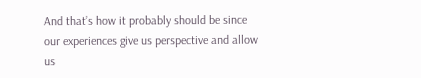And that’s how it probably should be since our experiences give us perspective and allow us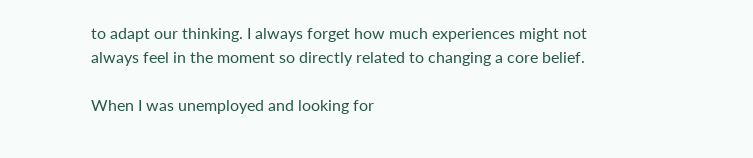to adapt our thinking. I always forget how much experiences might not always feel in the moment so directly related to changing a core belief.

When I was unemployed and looking for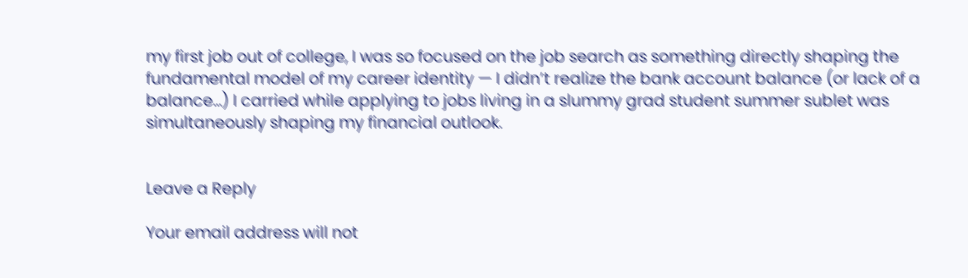my first job out of college, I was so focused on the job search as something directly shaping the fundamental model of my career identity — I didn’t realize the bank account balance (or lack of a balance…) I carried while applying to jobs living in a slummy grad student summer sublet was simultaneously shaping my financial outlook.


Leave a Reply

Your email address will not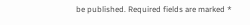be published. Required fields are marked *